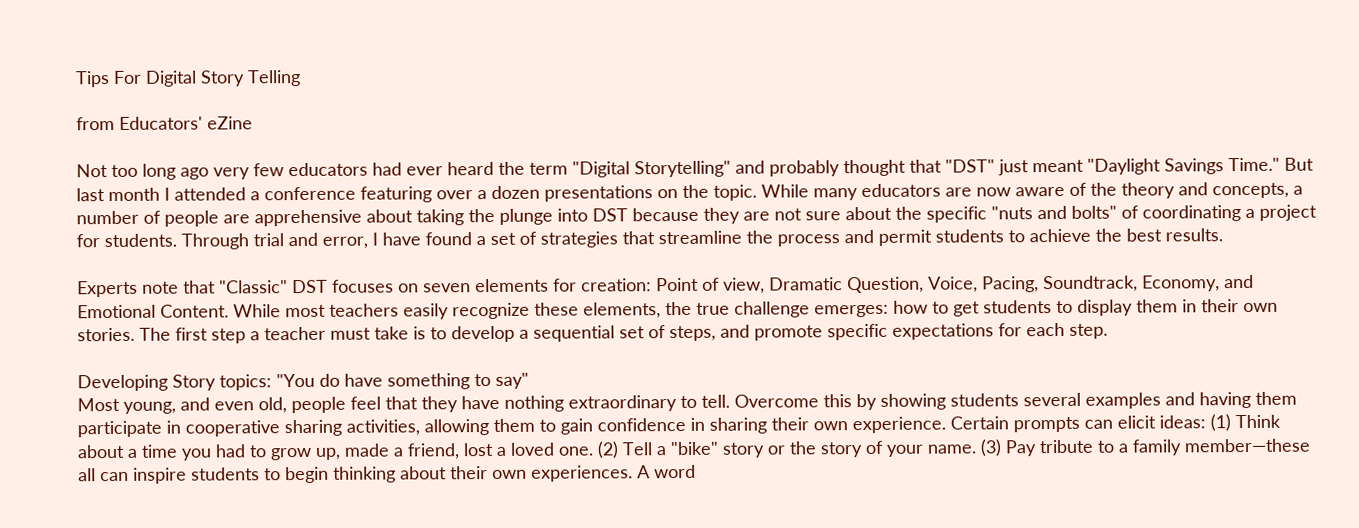Tips For Digital Story Telling

from Educators' eZine

Not too long ago very few educators had ever heard the term "Digital Storytelling" and probably thought that "DST" just meant "Daylight Savings Time." But last month I attended a conference featuring over a dozen presentations on the topic. While many educators are now aware of the theory and concepts, a number of people are apprehensive about taking the plunge into DST because they are not sure about the specific "nuts and bolts" of coordinating a project for students. Through trial and error, I have found a set of strategies that streamline the process and permit students to achieve the best results.

Experts note that "Classic" DST focuses on seven elements for creation: Point of view, Dramatic Question, Voice, Pacing, Soundtrack, Economy, and Emotional Content. While most teachers easily recognize these elements, the true challenge emerges: how to get students to display them in their own stories. The first step a teacher must take is to develop a sequential set of steps, and promote specific expectations for each step.

Developing Story topics: "You do have something to say"
Most young, and even old, people feel that they have nothing extraordinary to tell. Overcome this by showing students several examples and having them participate in cooperative sharing activities, allowing them to gain confidence in sharing their own experience. Certain prompts can elicit ideas: (1) Think about a time you had to grow up, made a friend, lost a loved one. (2) Tell a "bike" story or the story of your name. (3) Pay tribute to a family member—these all can inspire students to begin thinking about their own experiences. A word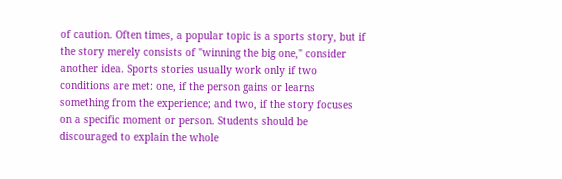of caution. Often times, a popular topic is a sports story, but if the story merely consists of "winning the big one," consider another idea. Sports stories usually work only if two conditions are met: one, if the person gains or learns something from the experience; and two, if the story focuses on a specific moment or person. Students should be discouraged to explain the whole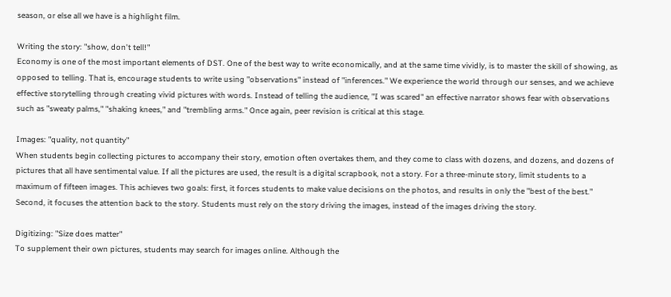season, or else all we have is a highlight film.

Writing the story: "show, don't tell!"
Economy is one of the most important elements of DST. One of the best way to write economically, and at the same time vividly, is to master the skill of showing, as opposed to telling. That is, encourage students to write using "observations" instead of "inferences." We experience the world through our senses, and we achieve effective storytelling through creating vivid pictures with words. Instead of telling the audience, "I was scared" an effective narrator shows fear with observations such as "sweaty palms," "shaking knees," and "trembling arms." Once again, peer revision is critical at this stage.

Images: "quality, not quantity"
When students begin collecting pictures to accompany their story, emotion often overtakes them, and they come to class with dozens, and dozens, and dozens of pictures that all have sentimental value. If all the pictures are used, the result is a digital scrapbook, not a story. For a three-minute story, limit students to a maximum of fifteen images. This achieves two goals: first, it forces students to make value decisions on the photos, and results in only the "best of the best." Second, it focuses the attention back to the story. Students must rely on the story driving the images, instead of the images driving the story.

Digitizing: "Size does matter"
To supplement their own pictures, students may search for images online. Although the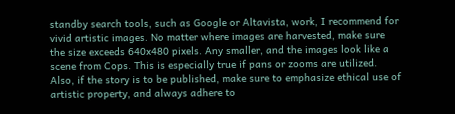standby search tools, such as Google or Altavista, work, I recommend for vivid artistic images. No matter where images are harvested, make sure the size exceeds 640x480 pixels. Any smaller, and the images look like a scene from Cops. This is especially true if pans or zooms are utilized. Also, if the story is to be published, make sure to emphasize ethical use of artistic property, and always adhere to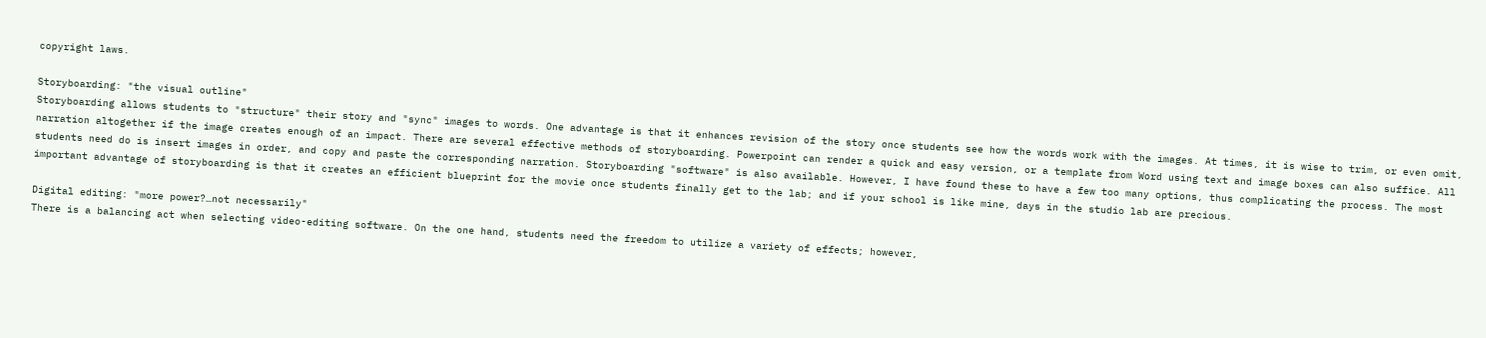copyright laws.

Storyboarding: "the visual outline"
Storyboarding allows students to "structure" their story and "sync" images to words. One advantage is that it enhances revision of the story once students see how the words work with the images. At times, it is wise to trim, or even omit, narration altogether if the image creates enough of an impact. There are several effective methods of storyboarding. Powerpoint can render a quick and easy version, or a template from Word using text and image boxes can also suffice. All students need do is insert images in order, and copy and paste the corresponding narration. Storyboarding "software" is also available. However, I have found these to have a few too many options, thus complicating the process. The most important advantage of storyboarding is that it creates an efficient blueprint for the movie once students finally get to the lab; and if your school is like mine, days in the studio lab are precious.

Digital editing: "more power?…not necessarily"
There is a balancing act when selecting video-editing software. On the one hand, students need the freedom to utilize a variety of effects; however,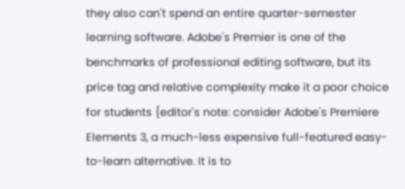they also can't spend an entire quarter-semester learning software. Adobe's Premier is one of the benchmarks of professional editing software, but its price tag and relative complexity make it a poor choice for students {editor's note: consider Adobe's Premiere Elements 3, a much-less expensive full-featured easy-to-learn alternative. It is to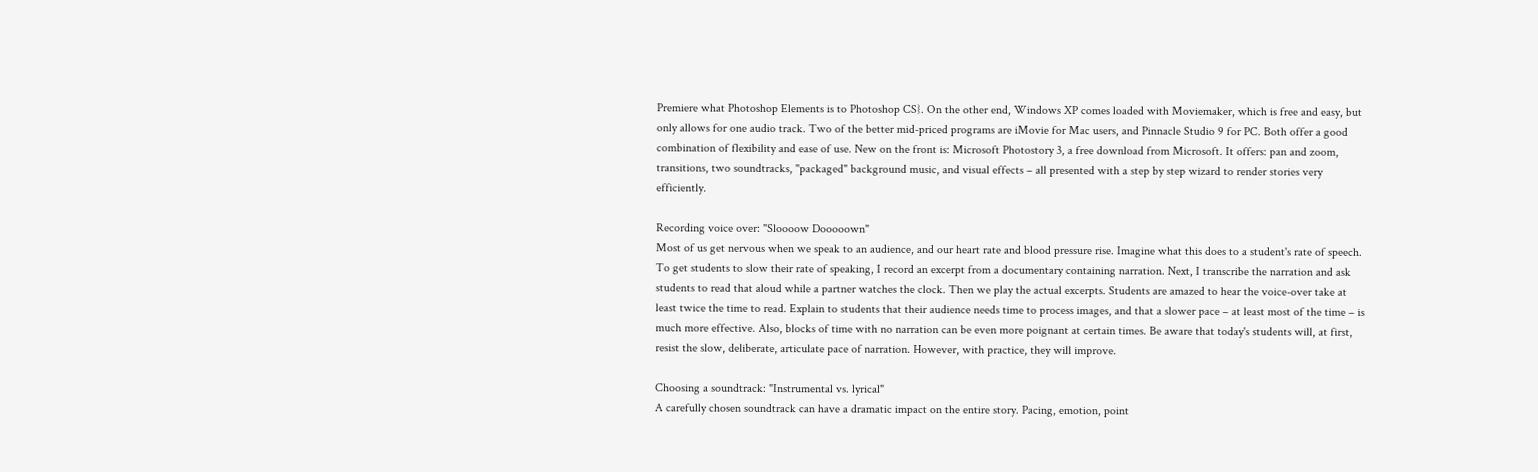Premiere what Photoshop Elements is to Photoshop CS}. On the other end, Windows XP comes loaded with Moviemaker, which is free and easy, but only allows for one audio track. Two of the better mid-priced programs are iMovie for Mac users, and Pinnacle Studio 9 for PC. Both offer a good combination of flexibility and ease of use. New on the front is: Microsoft Photostory 3, a free download from Microsoft. It offers: pan and zoom, transitions, two soundtracks, "packaged" background music, and visual effects – all presented with a step by step wizard to render stories very efficiently.

Recording voice over: "Sloooow Dooooown"
Most of us get nervous when we speak to an audience, and our heart rate and blood pressure rise. Imagine what this does to a student's rate of speech. To get students to slow their rate of speaking, I record an excerpt from a documentary containing narration. Next, I transcribe the narration and ask students to read that aloud while a partner watches the clock. Then we play the actual excerpts. Students are amazed to hear the voice-over take at least twice the time to read. Explain to students that their audience needs time to process images, and that a slower pace – at least most of the time – is much more effective. Also, blocks of time with no narration can be even more poignant at certain times. Be aware that today's students will, at first, resist the slow, deliberate, articulate pace of narration. However, with practice, they will improve.

Choosing a soundtrack: "Instrumental vs. lyrical"
A carefully chosen soundtrack can have a dramatic impact on the entire story. Pacing, emotion, point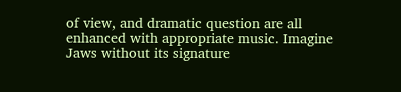of view, and dramatic question are all enhanced with appropriate music. Imagine Jaws without its signature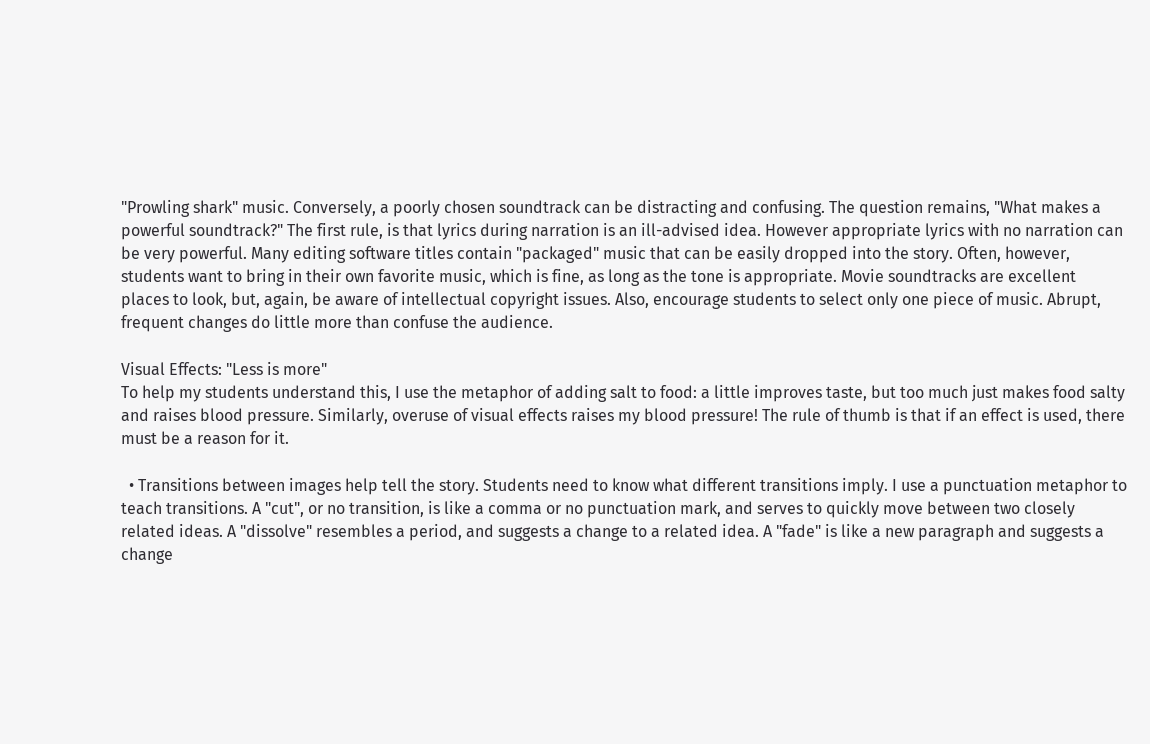"Prowling shark" music. Conversely, a poorly chosen soundtrack can be distracting and confusing. The question remains, "What makes a powerful soundtrack?" The first rule, is that lyrics during narration is an ill-advised idea. However appropriate lyrics with no narration can be very powerful. Many editing software titles contain "packaged" music that can be easily dropped into the story. Often, however, students want to bring in their own favorite music, which is fine, as long as the tone is appropriate. Movie soundtracks are excellent places to look, but, again, be aware of intellectual copyright issues. Also, encourage students to select only one piece of music. Abrupt, frequent changes do little more than confuse the audience.

Visual Effects: "Less is more"
To help my students understand this, I use the metaphor of adding salt to food: a little improves taste, but too much just makes food salty and raises blood pressure. Similarly, overuse of visual effects raises my blood pressure! The rule of thumb is that if an effect is used, there must be a reason for it.

  • Transitions between images help tell the story. Students need to know what different transitions imply. I use a punctuation metaphor to teach transitions. A "cut", or no transition, is like a comma or no punctuation mark, and serves to quickly move between two closely related ideas. A "dissolve" resembles a period, and suggests a change to a related idea. A "fade" is like a new paragraph and suggests a change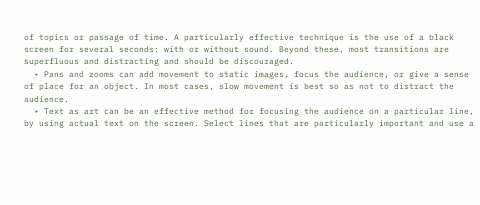of topics or passage of time. A particularly effective technique is the use of a black screen for several seconds: with or without sound. Beyond these, most transitions are superfluous and distracting and should be discouraged.
  • Pans and zooms can add movement to static images, focus the audience, or give a sense of place for an object. In most cases, slow movement is best so as not to distract the audience.
  • Text as art can be an effective method for focusing the audience on a particular line, by using actual text on the screen. Select lines that are particularly important and use a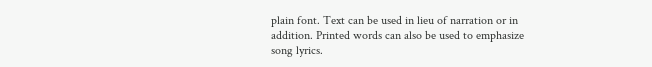plain font. Text can be used in lieu of narration or in addition. Printed words can also be used to emphasize song lyrics.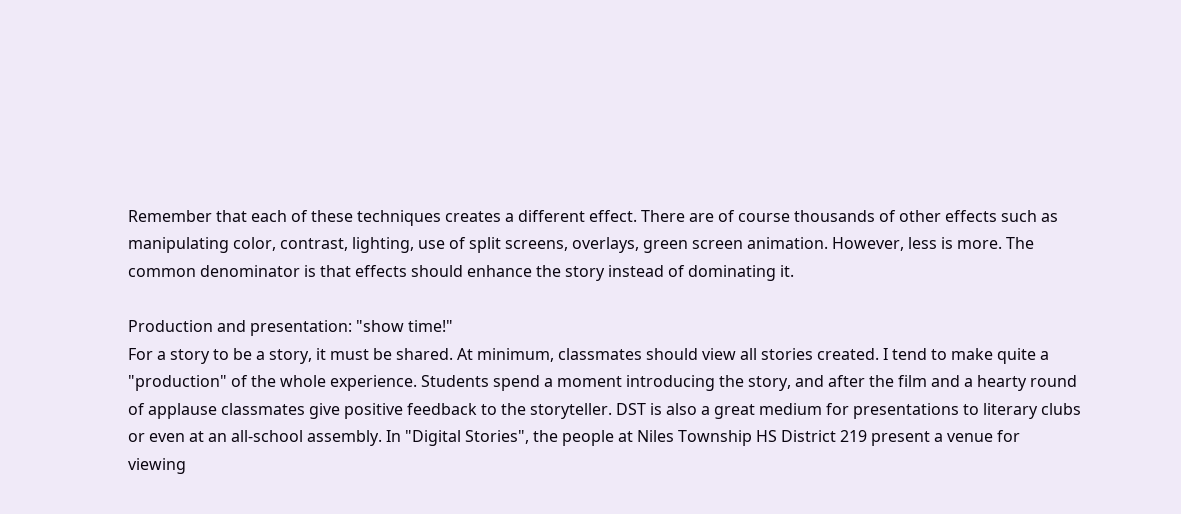Remember that each of these techniques creates a different effect. There are of course thousands of other effects such as manipulating color, contrast, lighting, use of split screens, overlays, green screen animation. However, less is more. The common denominator is that effects should enhance the story instead of dominating it.

Production and presentation: "show time!"
For a story to be a story, it must be shared. At minimum, classmates should view all stories created. I tend to make quite a "production" of the whole experience. Students spend a moment introducing the story, and after the film and a hearty round of applause classmates give positive feedback to the storyteller. DST is also a great medium for presentations to literary clubs or even at an all-school assembly. In "Digital Stories", the people at Niles Township HS District 219 present a venue for viewing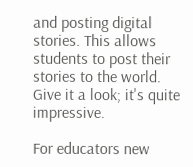and posting digital stories. This allows students to post their stories to the world. Give it a look; it's quite impressive.

For educators new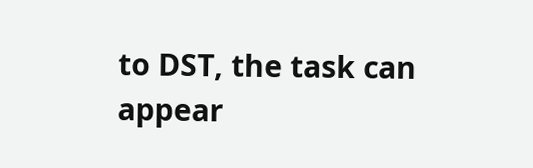to DST, the task can appear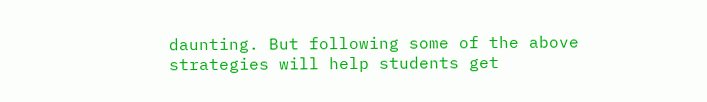daunting. But following some of the above strategies will help students get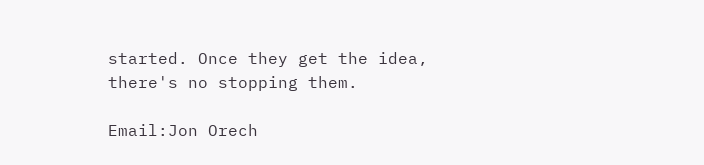started. Once they get the idea, there's no stopping them.

Email:Jon Orech